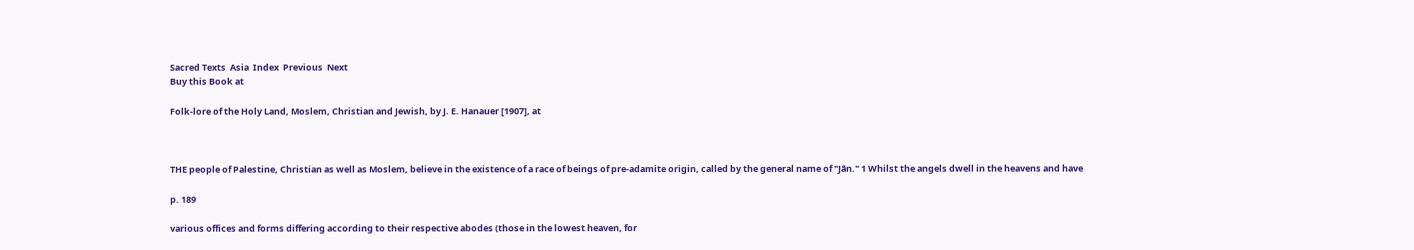Sacred Texts  Asia  Index  Previous  Next
Buy this Book at

Folk-lore of the Holy Land, Moslem, Christian and Jewish, by J. E. Hanauer [1907], at



THE people of Palestine, Christian as well as Moslem, believe in the existence of a race of beings of pre-adamite origin, called by the general name of "Jân." 1 Whilst the angels dwell in the heavens and have

p. 189

various offices and forms differing according to their respective abodes (those in the lowest heaven, for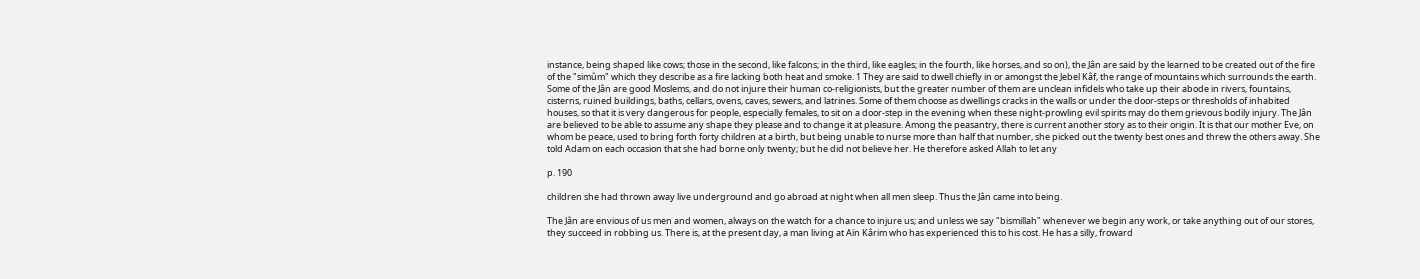instance, being shaped like cows; those in the second, like falcons; in the third, like eagles; in the fourth, like horses, and so on), the Jân are said by the learned to be created out of the fire of the "simûm" which they describe as a fire lacking both heat and smoke. 1 They are said to dwell chiefly in or amongst the Jebel Kâf, the range of mountains which surrounds the earth. Some of the Jân are good Moslems, and do not injure their human co-religionists, but the greater number of them are unclean infidels who take up their abode in rivers, fountains, cisterns, ruined buildings, baths, cellars, ovens, caves, sewers, and latrines. Some of them choose as dwellings cracks in the walls or under the door-steps or thresholds of inhabited houses, so that it is very dangerous for people, especially females, to sit on a door-step in the evening when these night-prowling evil spirits may do them grievous bodily injury. The Jân are believed to be able to assume any shape they please and to change it at pleasure. Among the peasantry, there is current another story as to their origin. It is that our mother Eve, on whom be peace, used to bring forth forty children at a birth, but being unable to nurse more than half that number, she picked out the twenty best ones and threw the others away. She told Adam on each occasion that she had borne only twenty; but he did not believe her. He therefore asked Allah to let any

p. 190

children she had thrown away live underground and go abroad at night when all men sleep. Thus the Jân came into being.

The Jân are envious of us men and women, always on the watch for a chance to injure us; and unless we say "bismillah" whenever we begin any work, or take anything out of our stores, they succeed in robbing us. There is, at the present day, a man living at Aïn Kârim who has experienced this to his cost. He has a silly, froward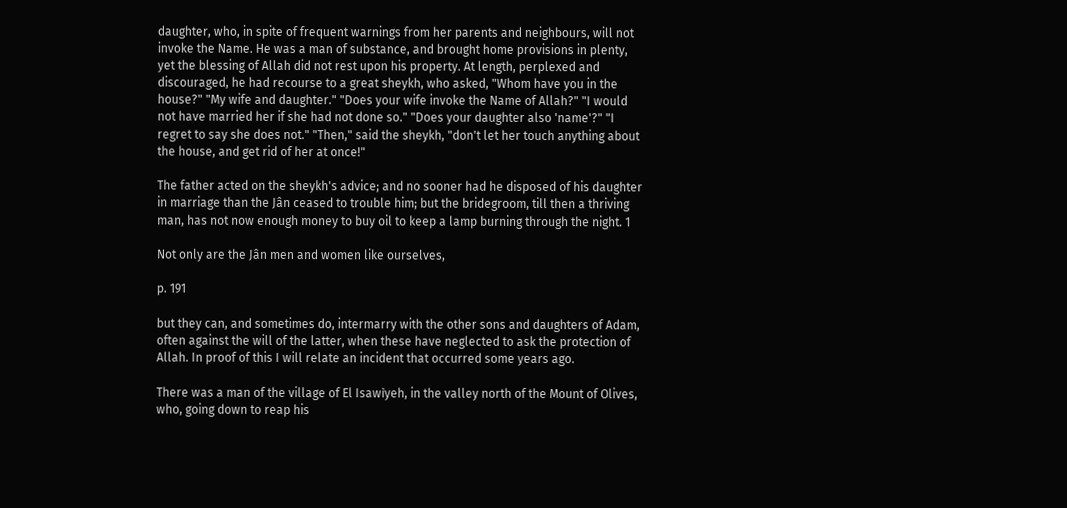daughter, who, in spite of frequent warnings from her parents and neighbours, will not invoke the Name. He was a man of substance, and brought home provisions in plenty, yet the blessing of Allah did not rest upon his property. At length, perplexed and discouraged, he had recourse to a great sheykh, who asked, "Whom have you in the house?" "My wife and daughter." "Does your wife invoke the Name of Allah?" "I would not have married her if she had not done so." "Does your daughter also 'name'?" "I regret to say she does not." "Then," said the sheykh, "don't let her touch anything about the house, and get rid of her at once!"

The father acted on the sheykh's advice; and no sooner had he disposed of his daughter in marriage than the Jân ceased to trouble him; but the bridegroom, till then a thriving man, has not now enough money to buy oil to keep a lamp burning through the night. 1

Not only are the Jân men and women like ourselves,

p. 191

but they can, and sometimes do, intermarry with the other sons and daughters of Adam, often against the will of the latter, when these have neglected to ask the protection of Allah. In proof of this I will relate an incident that occurred some years ago.

There was a man of the village of El Isawìyeh, in the valley north of the Mount of Olives, who, going down to reap his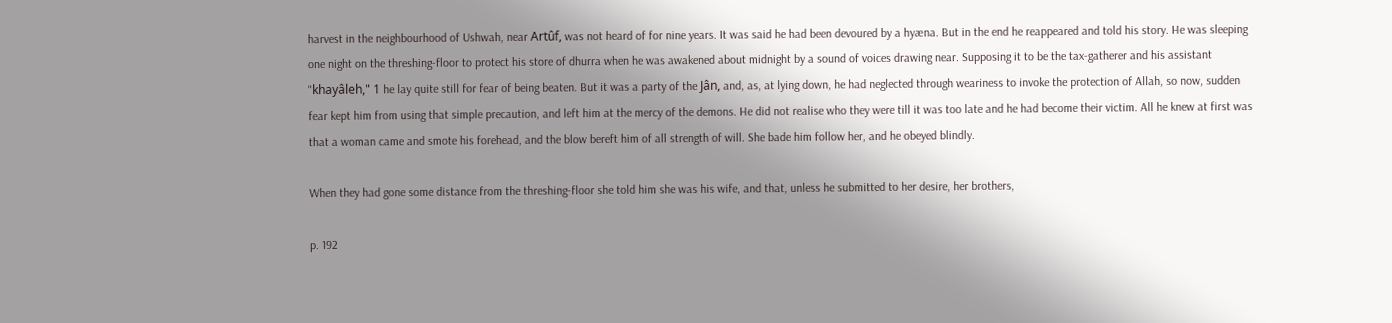harvest in the neighbourhood of Ushwah, near Artûf, was not heard of for nine years. It was said he had been devoured by a hyæna. But in the end he reappeared and told his story. He was sleeping one night on the threshing-floor to protect his store of dhurra when he was awakened about midnight by a sound of voices drawing near. Supposing it to be the tax-gatherer and his assistant "khayâleh," 1 he lay quite still for fear of being beaten. But it was a party of the Jân, and, as, at lying down, he had neglected through weariness to invoke the protection of Allah, so now, sudden fear kept him from using that simple precaution, and left him at the mercy of the demons. He did not realise who they were till it was too late and he had become their victim. All he knew at first was that a woman came and smote his forehead, and the blow bereft him of all strength of will. She bade him follow her, and he obeyed blindly.

When they had gone some distance from the threshing-floor she told him she was his wife, and that, unless he submitted to her desire, her brothers,

p. 192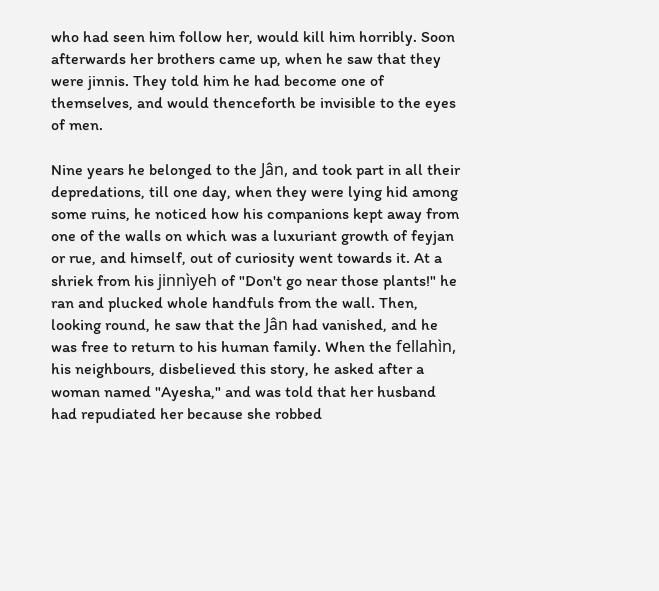who had seen him follow her, would kill him horribly. Soon afterwards her brothers came up, when he saw that they were jinnis. They told him he had become one of themselves, and would thenceforth be invisible to the eyes of men.

Nine years he belonged to the Jân, and took part in all their depredations, till one day, when they were lying hid among some ruins, he noticed how his companions kept away from one of the walls on which was a luxuriant growth of feyjan or rue, and himself, out of curiosity went towards it. At a shriek from his jinnìyeh of "Don't go near those plants!" he ran and plucked whole handfuls from the wall. Then, looking round, he saw that the Jân had vanished, and he was free to return to his human family. When the fellahìn, his neighbours, disbelieved this story, he asked after a woman named "Ayesha," and was told that her husband had repudiated her because she robbed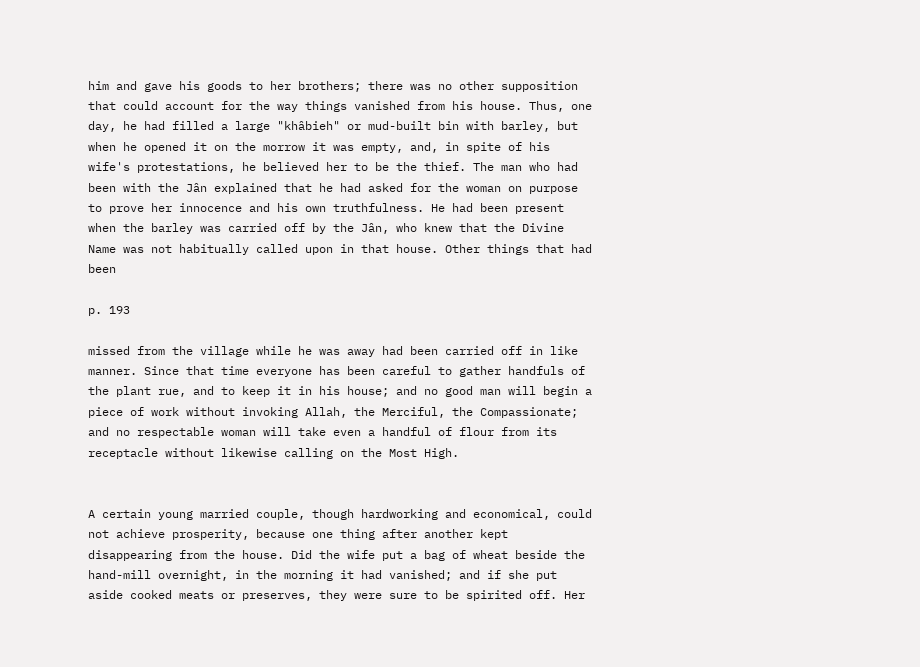him and gave his goods to her brothers; there was no other supposition that could account for the way things vanished from his house. Thus, one day, he had filled a large "khâbieh" or mud-built bin with barley, but when he opened it on the morrow it was empty, and, in spite of his wife's protestations, he believed her to be the thief. The man who had been with the Jân explained that he had asked for the woman on purpose to prove her innocence and his own truthfulness. He had been present when the barley was carried off by the Jân, who knew that the Divine Name was not habitually called upon in that house. Other things that had been

p. 193

missed from the village while he was away had been carried off in like manner. Since that time everyone has been careful to gather handfuls of the plant rue, and to keep it in his house; and no good man will begin a piece of work without invoking Allah, the Merciful, the Compassionate; and no respectable woman will take even a handful of flour from its receptacle without likewise calling on the Most High.


A certain young married couple, though hardworking and economical, could not achieve prosperity, because one thing after another kept disappearing from the house. Did the wife put a bag of wheat beside the hand-mill overnight, in the morning it had vanished; and if she put aside cooked meats or preserves, they were sure to be spirited off. Her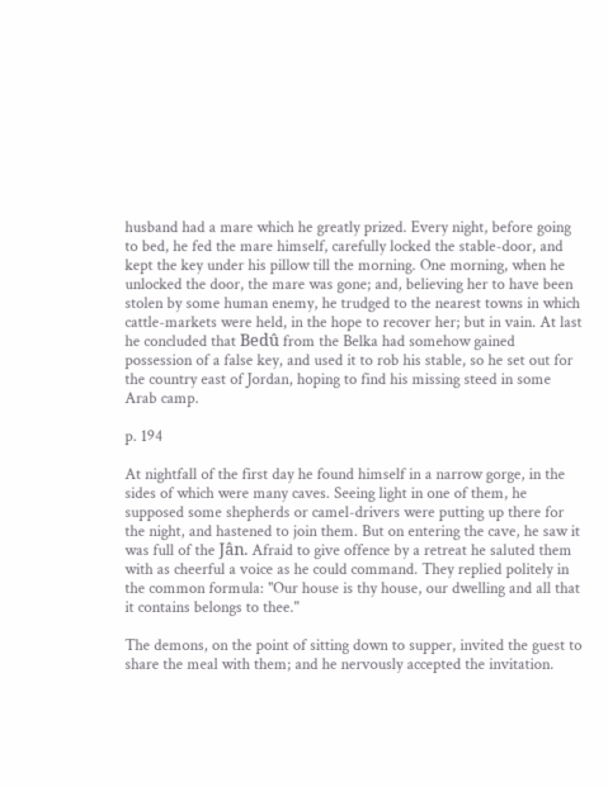husband had a mare which he greatly prized. Every night, before going to bed, he fed the mare himself, carefully locked the stable-door, and kept the key under his pillow till the morning. One morning, when he unlocked the door, the mare was gone; and, believing her to have been stolen by some human enemy, he trudged to the nearest towns in which cattle-markets were held, in the hope to recover her; but in vain. At last he concluded that Bedû from the Belka had somehow gained possession of a false key, and used it to rob his stable, so he set out for the country east of Jordan, hoping to find his missing steed in some Arab camp.

p. 194

At nightfall of the first day he found himself in a narrow gorge, in the sides of which were many caves. Seeing light in one of them, he supposed some shepherds or camel-drivers were putting up there for the night, and hastened to join them. But on entering the cave, he saw it was full of the Jân. Afraid to give offence by a retreat he saluted them with as cheerful a voice as he could command. They replied politely in the common formula: "Our house is thy house, our dwelling and all that it contains belongs to thee."

The demons, on the point of sitting down to supper, invited the guest to share the meal with them; and he nervously accepted the invitation.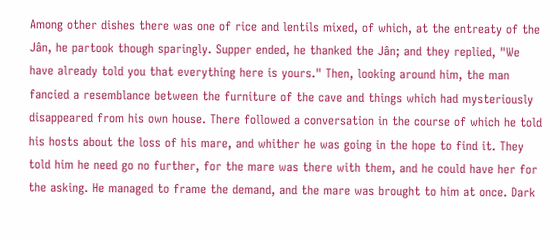Among other dishes there was one of rice and lentils mixed, of which, at the entreaty of the Jân, he partook though sparingly. Supper ended, he thanked the Jân; and they replied, "We have already told you that everything here is yours." Then, looking around him, the man fancied a resemblance between the furniture of the cave and things which had mysteriously disappeared from his own house. There followed a conversation in the course of which he told his hosts about the loss of his mare, and whither he was going in the hope to find it. They told him he need go no further, for the mare was there with them, and he could have her for the asking. He managed to frame the demand, and the mare was brought to him at once. Dark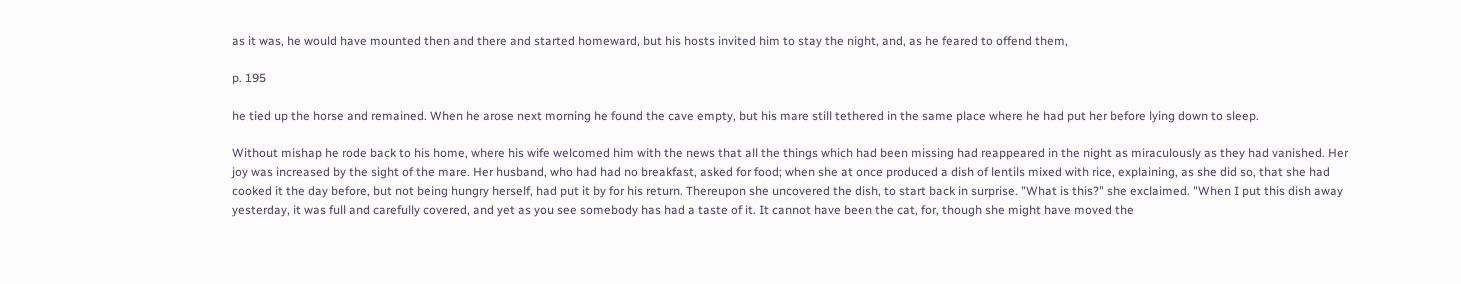as it was, he would have mounted then and there and started homeward, but his hosts invited him to stay the night, and, as he feared to offend them,

p. 195

he tied up the horse and remained. When he arose next morning he found the cave empty, but his mare still tethered in the same place where he had put her before lying down to sleep.

Without mishap he rode back to his home, where his wife welcomed him with the news that all the things which had been missing had reappeared in the night as miraculously as they had vanished. Her joy was increased by the sight of the mare. Her husband, who had had no breakfast, asked for food; when she at once produced a dish of lentils mixed with rice, explaining, as she did so, that she had cooked it the day before, but not being hungry herself, had put it by for his return. Thereupon she uncovered the dish, to start back in surprise. "What is this?" she exclaimed. "When I put this dish away yesterday, it was full and carefully covered, and yet as you see somebody has had a taste of it. It cannot have been the cat, for, though she might have moved the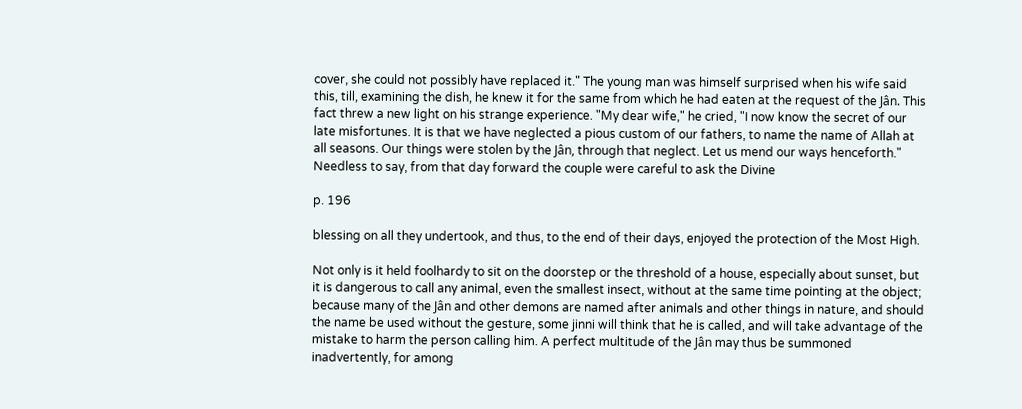cover, she could not possibly have replaced it." The young man was himself surprised when his wife said this, till, examining the dish, he knew it for the same from which he had eaten at the request of the Jân. This fact threw a new light on his strange experience. "My dear wife," he cried, "I now know the secret of our late misfortunes. It is that we have neglected a pious custom of our fathers, to name the name of Allah at all seasons. Our things were stolen by the Jân, through that neglect. Let us mend our ways henceforth." Needless to say, from that day forward the couple were careful to ask the Divine

p. 196

blessing on all they undertook, and thus, to the end of their days, enjoyed the protection of the Most High.

Not only is it held foolhardy to sit on the doorstep or the threshold of a house, especially about sunset, but it is dangerous to call any animal, even the smallest insect, without at the same time pointing at the object; because many of the Jân and other demons are named after animals and other things in nature, and should the name be used without the gesture, some jinni will think that he is called, and will take advantage of the mistake to harm the person calling him. A perfect multitude of the Jân may thus be summoned inadvertently, for among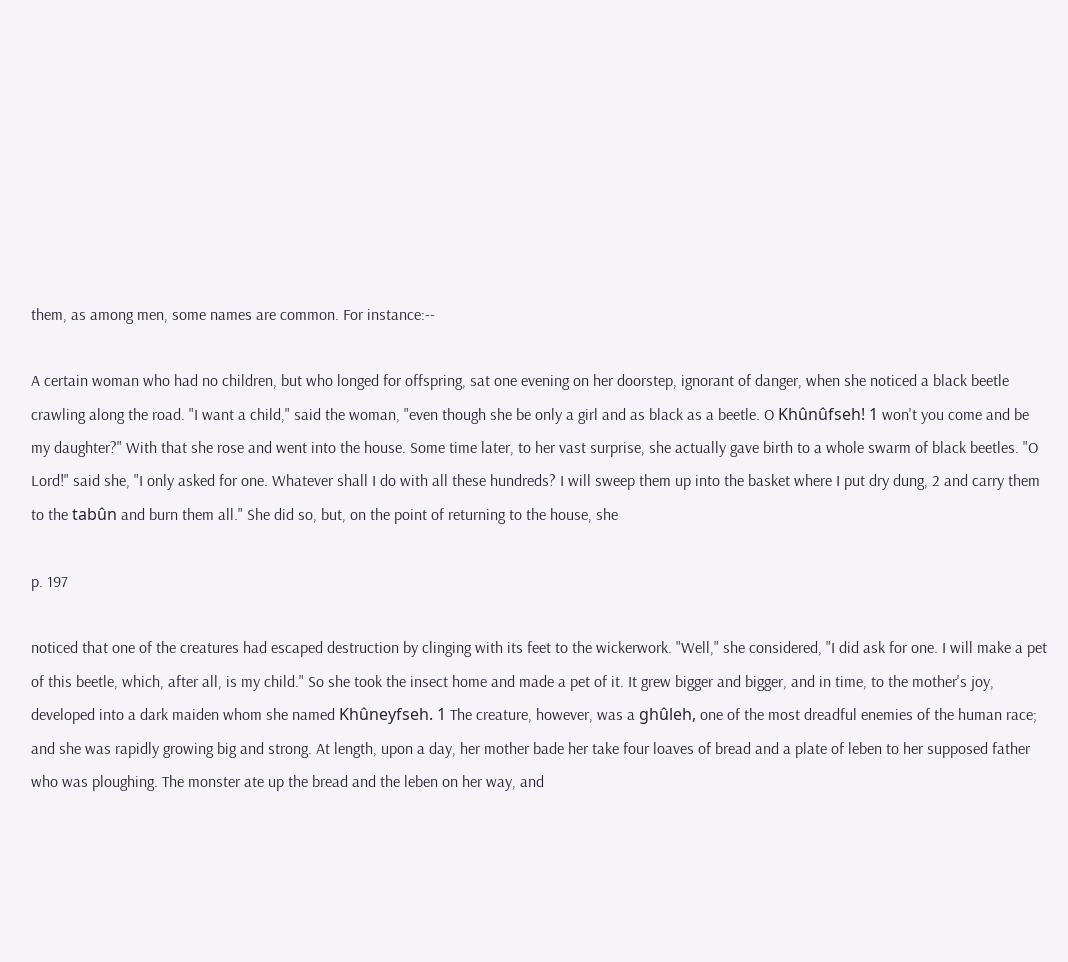them, as among men, some names are common. For instance:--

A certain woman who had no children, but who longed for offspring, sat one evening on her doorstep, ignorant of danger, when she noticed a black beetle crawling along the road. "I want a child," said the woman, "even though she be only a girl and as black as a beetle. O Khûnûfseh! 1 won't you come and be my daughter?" With that she rose and went into the house. Some time later, to her vast surprise, she actually gave birth to a whole swarm of black beetles. "O Lord!" said she, "I only asked for one. Whatever shall I do with all these hundreds? I will sweep them up into the basket where I put dry dung, 2 and carry them to the tabûn and burn them all." She did so, but, on the point of returning to the house, she

p. 197

noticed that one of the creatures had escaped destruction by clinging with its feet to the wickerwork. "Well," she considered, "I did ask for one. I will make a pet of this beetle, which, after all, is my child." So she took the insect home and made a pet of it. It grew bigger and bigger, and in time, to the mother's joy, developed into a dark maiden whom she named Khûneyfseh. 1 The creature, however, was a ghûleh, one of the most dreadful enemies of the human race; and she was rapidly growing big and strong. At length, upon a day, her mother bade her take four loaves of bread and a plate of leben to her supposed father who was ploughing. The monster ate up the bread and the leben on her way, and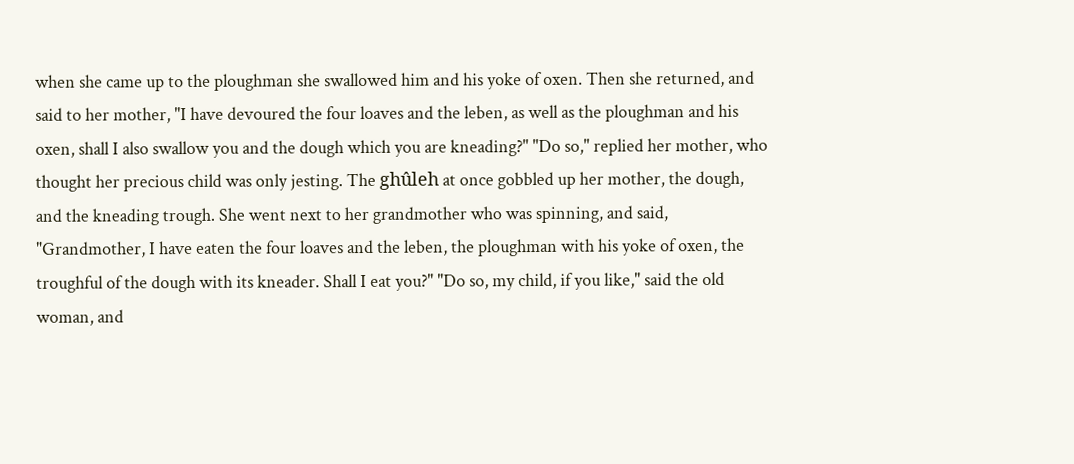when she came up to the ploughman she swallowed him and his yoke of oxen. Then she returned, and said to her mother, "I have devoured the four loaves and the leben, as well as the ploughman and his oxen, shall I also swallow you and the dough which you are kneading?" "Do so," replied her mother, who thought her precious child was only jesting. The ghûleh at once gobbled up her mother, the dough, and the kneading trough. She went next to her grandmother who was spinning, and said, "Grandmother, I have eaten the four loaves and the leben, the ploughman with his yoke of oxen, the troughful of the dough with its kneader. Shall I eat you?" "Do so, my child, if you like," said the old woman, and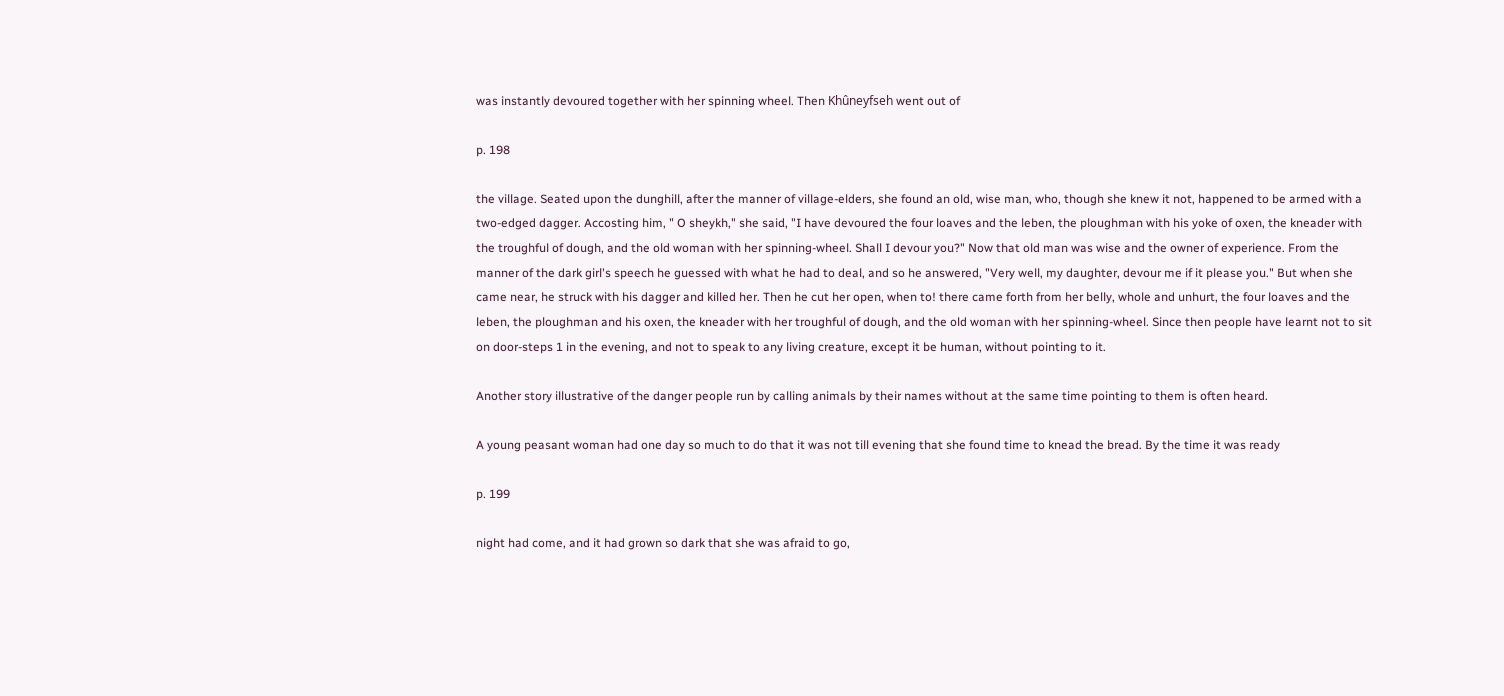was instantly devoured together with her spinning wheel. Then Khûneyfseh went out of

p. 198

the village. Seated upon the dunghill, after the manner of village-elders, she found an old, wise man, who, though she knew it not, happened to be armed with a two-edged dagger. Accosting him, " O sheykh," she said, "I have devoured the four loaves and the leben, the ploughman with his yoke of oxen, the kneader with the troughful of dough, and the old woman with her spinning-wheel. Shall I devour you?" Now that old man was wise and the owner of experience. From the manner of the dark girl's speech he guessed with what he had to deal, and so he answered, "Very well, my daughter, devour me if it please you." But when she came near, he struck with his dagger and killed her. Then he cut her open, when to! there came forth from her belly, whole and unhurt, the four loaves and the leben, the ploughman and his oxen, the kneader with her troughful of dough, and the old woman with her spinning-wheel. Since then people have learnt not to sit on door-steps 1 in the evening, and not to speak to any living creature, except it be human, without pointing to it.

Another story illustrative of the danger people run by calling animals by their names without at the same time pointing to them is often heard.

A young peasant woman had one day so much to do that it was not till evening that she found time to knead the bread. By the time it was ready

p. 199

night had come, and it had grown so dark that she was afraid to go,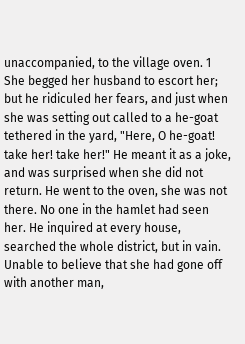unaccompanied, to the village oven. 1 She begged her husband to escort her; but he ridiculed her fears, and just when she was setting out called to a he-goat tethered in the yard, "Here, O he-goat! take her! take her!" He meant it as a joke, and was surprised when she did not return. He went to the oven, she was not there. No one in the hamlet had seen her. He inquired at every house, searched the whole district, but in vain. Unable to believe that she had gone off with another man,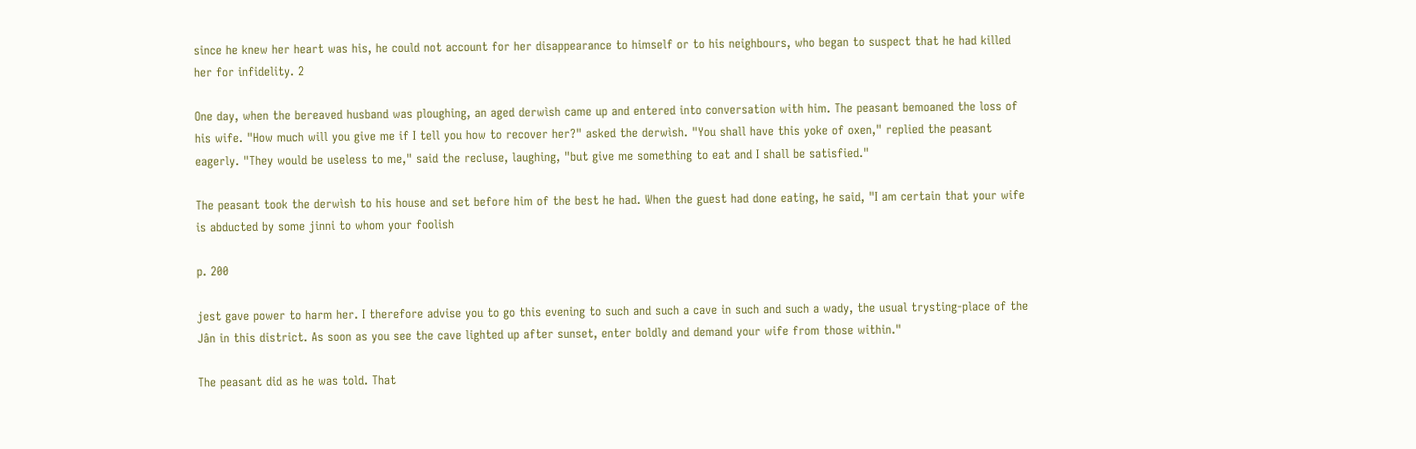since he knew her heart was his, he could not account for her disappearance to himself or to his neighbours, who began to suspect that he had killed her for infidelity. 2

One day, when the bereaved husband was ploughing, an aged derwìsh came up and entered into conversation with him. The peasant bemoaned the loss of his wife. "How much will you give me if I tell you how to recover her?" asked the derwìsh. "You shall have this yoke of oxen," replied the peasant eagerly. "They would be useless to me," said the recluse, laughing, "but give me something to eat and I shall be satisfied."

The peasant took the derwìsh to his house and set before him of the best he had. When the guest had done eating, he said, "I am certain that your wife is abducted by some jinni to whom your foolish

p. 200

jest gave power to harm her. I therefore advise you to go this evening to such and such a cave in such and such a wady, the usual trysting-place of the Jân in this district. As soon as you see the cave lighted up after sunset, enter boldly and demand your wife from those within."

The peasant did as he was told. That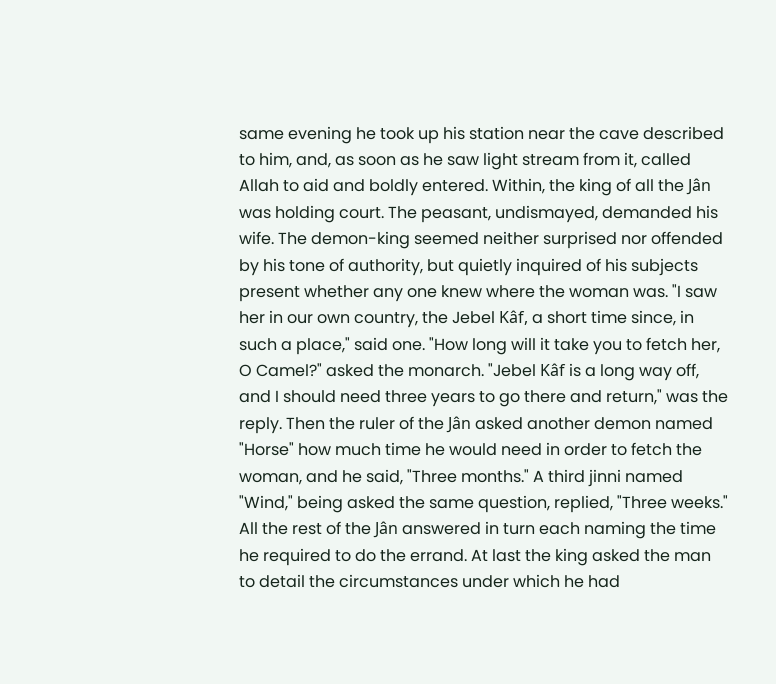same evening he took up his station near the cave described to him, and, as soon as he saw light stream from it, called Allah to aid and boldly entered. Within, the king of all the Jân was holding court. The peasant, undismayed, demanded his wife. The demon-king seemed neither surprised nor offended by his tone of authority, but quietly inquired of his subjects present whether any one knew where the woman was. "I saw her in our own country, the Jebel Kâf, a short time since, in such a place," said one. "How long will it take you to fetch her, O Camel?" asked the monarch. "Jebel Kâf is a long way off, and I should need three years to go there and return," was the reply. Then the ruler of the Jân asked another demon named "Horse" how much time he would need in order to fetch the woman, and he said, "Three months." A third jinni named "Wind," being asked the same question, replied, "Three weeks." All the rest of the Jân answered in turn each naming the time he required to do the errand. At last the king asked the man to detail the circumstances under which he had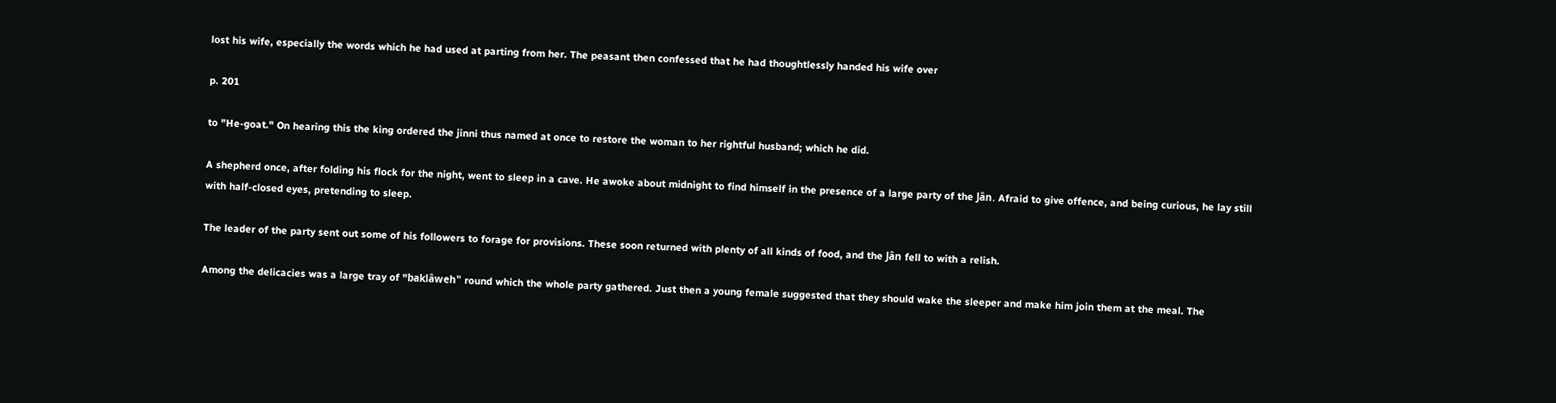lost his wife, especially the words which he had used at parting from her. The peasant then confessed that he had thoughtlessly handed his wife over

p. 201

to "He-goat." On hearing this the king ordered the jinni thus named at once to restore the woman to her rightful husband; which he did.

A shepherd once, after folding his flock for the night, went to sleep in a cave. He awoke about midnight to find himself in the presence of a large party of the Jân. Afraid to give offence, and being curious, he lay still with half-closed eyes, pretending to sleep.

The leader of the party sent out some of his followers to forage for provisions. These soon returned with plenty of all kinds of food, and the Jân fell to with a relish.

Among the delicacies was a large tray of "baklâweh" round which the whole party gathered. Just then a young female suggested that they should wake the sleeper and make him join them at the meal. The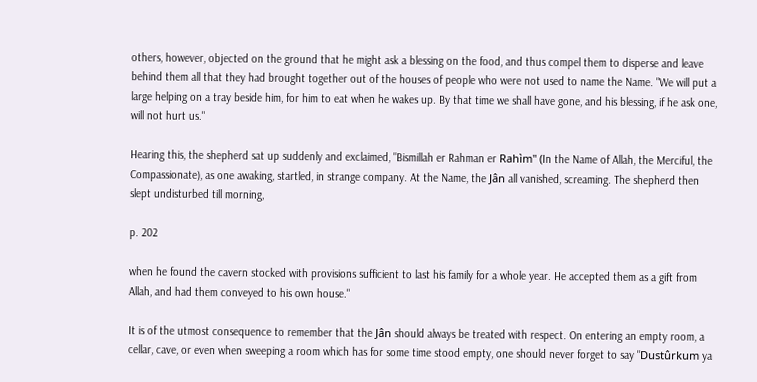others, however, objected on the ground that he might ask a blessing on the food, and thus compel them to disperse and leave behind them all that they had brought together out of the houses of people who were not used to name the Name. "We will put a large helping on a tray beside him, for him to eat when he wakes up. By that time we shall have gone, and his blessing, if he ask one, will not hurt us."

Hearing this, the shepherd sat up suddenly and exclaimed, "Bismillah er Rahman er Rahìm" (In the Name of Allah, the Merciful, the Compassionate), as one awaking, startled, in strange company. At the Name, the Jân all vanished, screaming. The shepherd then slept undisturbed till morning,

p. 202

when he found the cavern stocked with provisions sufficient to last his family for a whole year. He accepted them as a gift from Allah, and had them conveyed to his own house."

It is of the utmost consequence to remember that the Jân should always be treated with respect. On entering an empty room, a cellar, cave, or even when sweeping a room which has for some time stood empty, one should never forget to say "Dustûrkum ya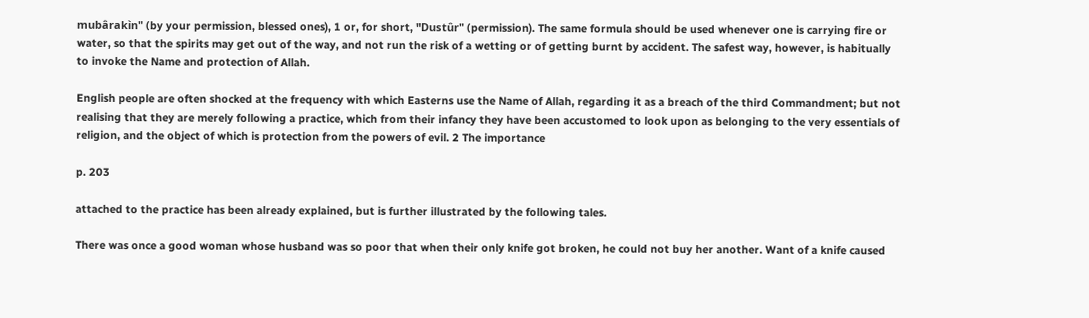mubârakìn" (by your permission, blessed ones), 1 or, for short, "Dustûr" (permission). The same formula should be used whenever one is carrying fire or water, so that the spirits may get out of the way, and not run the risk of a wetting or of getting burnt by accident. The safest way, however, is habitually to invoke the Name and protection of Allah.

English people are often shocked at the frequency with which Easterns use the Name of Allah, regarding it as a breach of the third Commandment; but not realising that they are merely following a practice, which from their infancy they have been accustomed to look upon as belonging to the very essentials of religion, and the object of which is protection from the powers of evil. 2 The importance

p. 203

attached to the practice has been already explained, but is further illustrated by the following tales.

There was once a good woman whose husband was so poor that when their only knife got broken, he could not buy her another. Want of a knife caused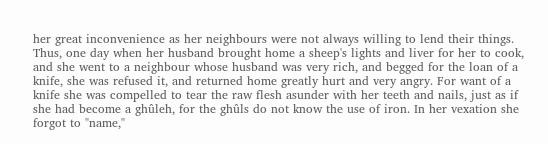her great inconvenience as her neighbours were not always willing to lend their things. Thus, one day when her husband brought home a sheep's lights and liver for her to cook, and she went to a neighbour whose husband was very rich, and begged for the loan of a knife, she was refused it, and returned home greatly hurt and very angry. For want of a knife she was compelled to tear the raw flesh asunder with her teeth and nails, just as if she had become a ghûleh, for the ghûls do not know the use of iron. In her vexation she forgot to "name,"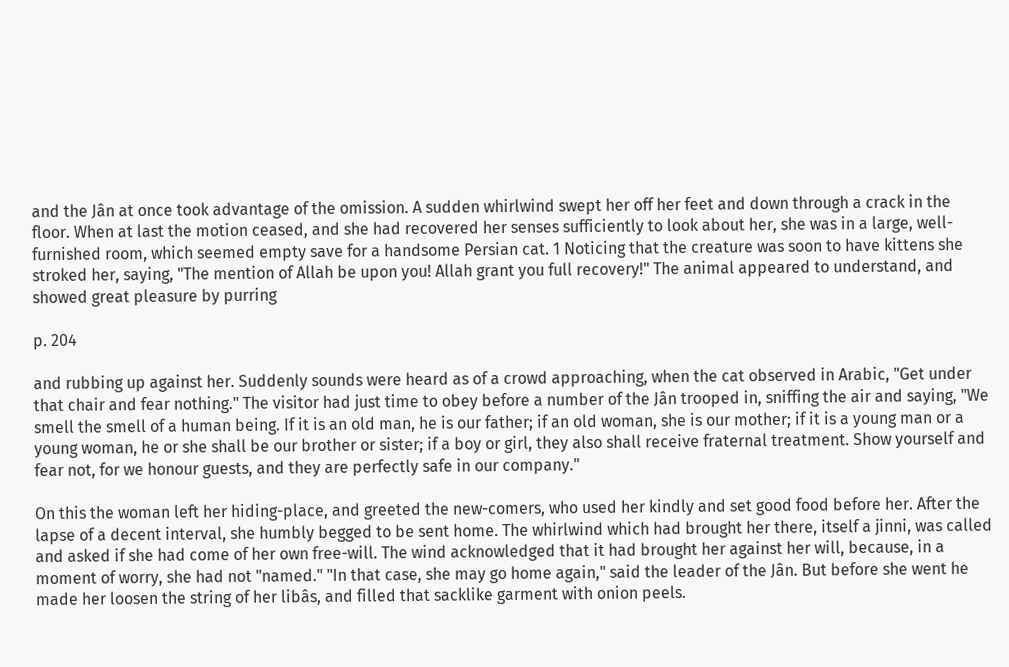and the Jân at once took advantage of the omission. A sudden whirlwind swept her off her feet and down through a crack in the floor. When at last the motion ceased, and she had recovered her senses sufficiently to look about her, she was in a large, well-furnished room, which seemed empty save for a handsome Persian cat. 1 Noticing that the creature was soon to have kittens she stroked her, saying, "The mention of Allah be upon you! Allah grant you full recovery!" The animal appeared to understand, and showed great pleasure by purring

p. 204

and rubbing up against her. Suddenly sounds were heard as of a crowd approaching, when the cat observed in Arabic, "Get under that chair and fear nothing." The visitor had just time to obey before a number of the Jân trooped in, sniffing the air and saying, "We smell the smell of a human being. If it is an old man, he is our father; if an old woman, she is our mother; if it is a young man or a young woman, he or she shall be our brother or sister; if a boy or girl, they also shall receive fraternal treatment. Show yourself and fear not, for we honour guests, and they are perfectly safe in our company."

On this the woman left her hiding-place, and greeted the new-comers, who used her kindly and set good food before her. After the lapse of a decent interval, she humbly begged to be sent home. The whirlwind which had brought her there, itself a jinni, was called and asked if she had come of her own free-will. The wind acknowledged that it had brought her against her will, because, in a moment of worry, she had not "named." "In that case, she may go home again," said the leader of the Jân. But before she went he made her loosen the string of her libâs, and filled that sacklike garment with onion peels.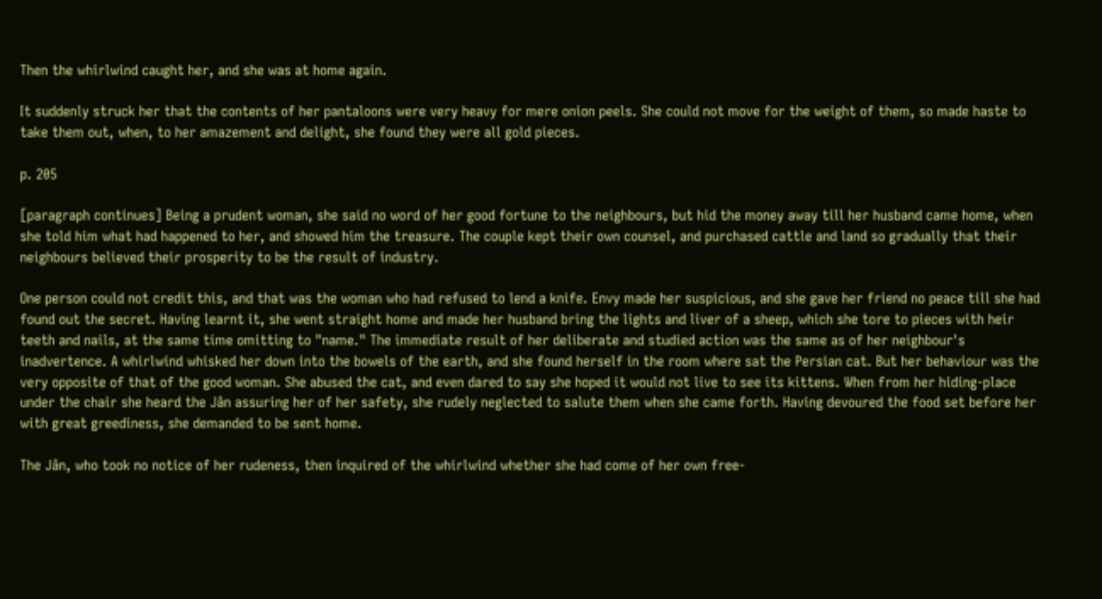Then the whirlwind caught her, and she was at home again.

It suddenly struck her that the contents of her pantaloons were very heavy for mere onion peels. She could not move for the weight of them, so made haste to take them out, when, to her amazement and delight, she found they were all gold pieces.

p. 205

[paragraph continues] Being a prudent woman, she said no word of her good fortune to the neighbours, but hid the money away till her husband came home, when she told him what had happened to her, and showed him the treasure. The couple kept their own counsel, and purchased cattle and land so gradually that their neighbours believed their prosperity to be the result of industry.

One person could not credit this, and that was the woman who had refused to lend a knife. Envy made her suspicious, and she gave her friend no peace till she had found out the secret. Having learnt it, she went straight home and made her husband bring the lights and liver of a sheep, which she tore to pieces with heir teeth and nails, at the same time omitting to "name." The immediate result of her deliberate and studied action was the same as of her neighbour's inadvertence. A whirlwind whisked her down into the bowels of the earth, and she found herself in the room where sat the Persian cat. But her behaviour was the very opposite of that of the good woman. She abused the cat, and even dared to say she hoped it would not live to see its kittens. When from her hiding-place under the chair she heard the Jân assuring her of her safety, she rudely neglected to salute them when she came forth. Having devoured the food set before her with great greediness, she demanded to be sent home.

The Jân, who took no notice of her rudeness, then inquired of the whirlwind whether she had come of her own free-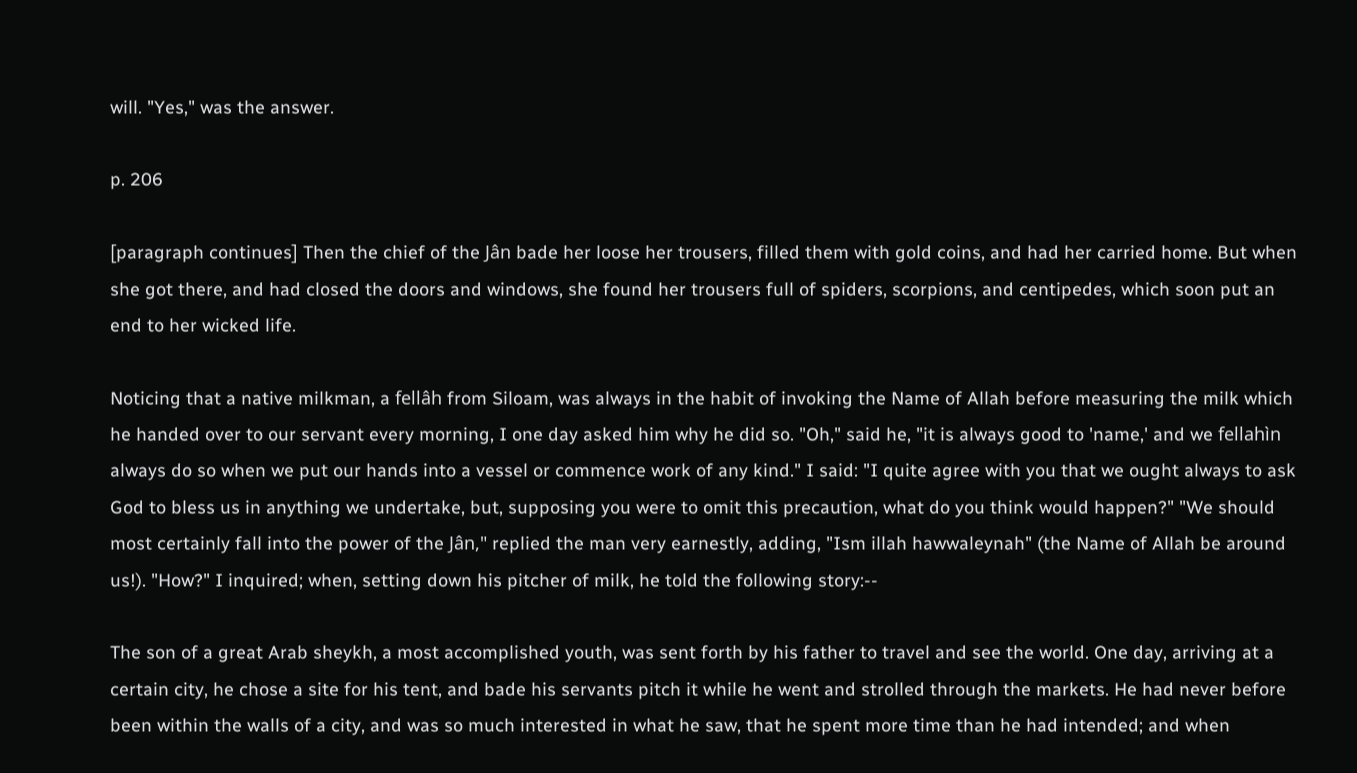will. "Yes," was the answer.

p. 206

[paragraph continues] Then the chief of the Jân bade her loose her trousers, filled them with gold coins, and had her carried home. But when she got there, and had closed the doors and windows, she found her trousers full of spiders, scorpions, and centipedes, which soon put an end to her wicked life.

Noticing that a native milkman, a fellâh from Siloam, was always in the habit of invoking the Name of Allah before measuring the milk which he handed over to our servant every morning, I one day asked him why he did so. "Oh," said he, "it is always good to 'name,' and we fellahìn always do so when we put our hands into a vessel or commence work of any kind." I said: "I quite agree with you that we ought always to ask God to bless us in anything we undertake, but, supposing you were to omit this precaution, what do you think would happen?" "We should most certainly fall into the power of the Jân," replied the man very earnestly, adding, "Ism illah hawwaleynah" (the Name of Allah be around us!). "How?" I inquired; when, setting down his pitcher of milk, he told the following story:--

The son of a great Arab sheykh, a most accomplished youth, was sent forth by his father to travel and see the world. One day, arriving at a certain city, he chose a site for his tent, and bade his servants pitch it while he went and strolled through the markets. He had never before been within the walls of a city, and was so much interested in what he saw, that he spent more time than he had intended; and when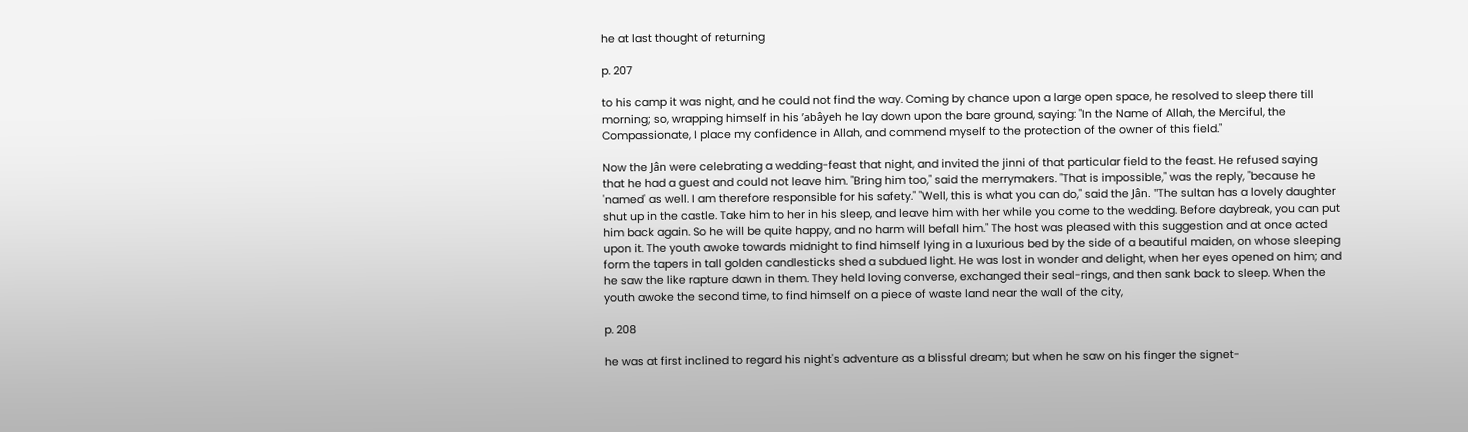he at last thought of returning

p. 207

to his camp it was night, and he could not find the way. Coming by chance upon a large open space, he resolved to sleep there till morning; so, wrapping himself in his ’abâyeh he lay down upon the bare ground, saying: "In the Name of Allah, the Merciful, the Compassionate, I place my confidence in Allah, and commend myself to the protection of the owner of this field."

Now the Jân were celebrating a wedding-feast that night, and invited the jinni of that particular field to the feast. He refused saying that he had a guest and could not leave him. "Bring him too," said the merrymakers. "That is impossible," was the reply, "because he 'named' as well. I am therefore responsible for his safety." "Well, this is what you can do," said the Jân. "The sultan has a lovely daughter shut up in the castle. Take him to her in his sleep, and leave him with her while you come to the wedding. Before daybreak, you can put him back again. So he will be quite happy, and no harm will befall him." The host was pleased with this suggestion and at once acted upon it. The youth awoke towards midnight to find himself lying in a luxurious bed by the side of a beautiful maiden, on whose sleeping form the tapers in tall golden candlesticks shed a subdued light. He was lost in wonder and delight, when her eyes opened on him; and he saw the like rapture dawn in them. They held loving converse, exchanged their seal-rings, and then sank back to sleep. When the youth awoke the second time, to find himself on a piece of waste land near the wall of the city,

p. 208

he was at first inclined to regard his night's adventure as a blissful dream; but when he saw on his finger the signet-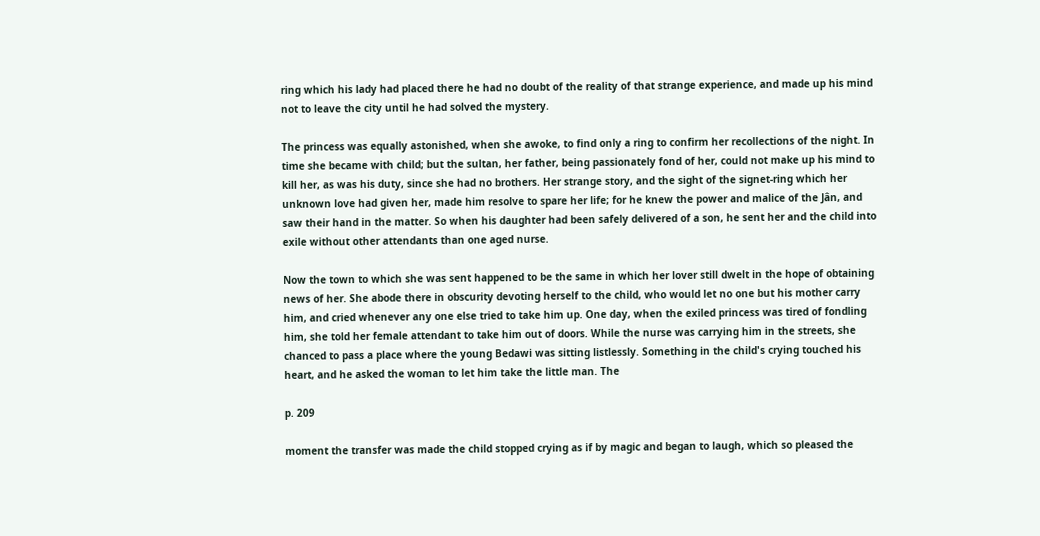ring which his lady had placed there he had no doubt of the reality of that strange experience, and made up his mind not to leave the city until he had solved the mystery.

The princess was equally astonished, when she awoke, to find only a ring to confirm her recollections of the night. In time she became with child; but the sultan, her father, being passionately fond of her, could not make up his mind to kill her, as was his duty, since she had no brothers. Her strange story, and the sight of the signet-ring which her unknown love had given her, made him resolve to spare her life; for he knew the power and malice of the Jân, and saw their hand in the matter. So when his daughter had been safely delivered of a son, he sent her and the child into exile without other attendants than one aged nurse.

Now the town to which she was sent happened to be the same in which her lover still dwelt in the hope of obtaining news of her. She abode there in obscurity devoting herself to the child, who would let no one but his mother carry him, and cried whenever any one else tried to take him up. One day, when the exiled princess was tired of fondling him, she told her female attendant to take him out of doors. While the nurse was carrying him in the streets, she chanced to pass a place where the young Bedawi was sitting listlessly. Something in the child's crying touched his heart, and he asked the woman to let him take the little man. The

p. 209

moment the transfer was made the child stopped crying as if by magic and began to laugh, which so pleased the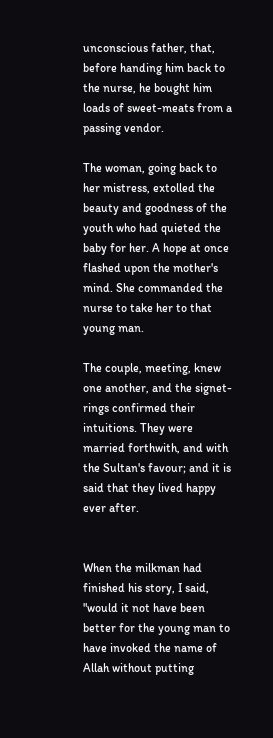unconscious father, that, before handing him back to the nurse, he bought him loads of sweet-meats from a passing vendor.

The woman, going back to her mistress, extolled the beauty and goodness of the youth who had quieted the baby for her. A hope at once flashed upon the mother's mind. She commanded the nurse to take her to that young man.

The couple, meeting, knew one another, and the signet-rings confirmed their intuitions. They were married forthwith, and with the Sultan's favour; and it is said that they lived happy ever after.


When the milkman had finished his story, I said, "would it not have been better for the young man to have invoked the name of Allah without putting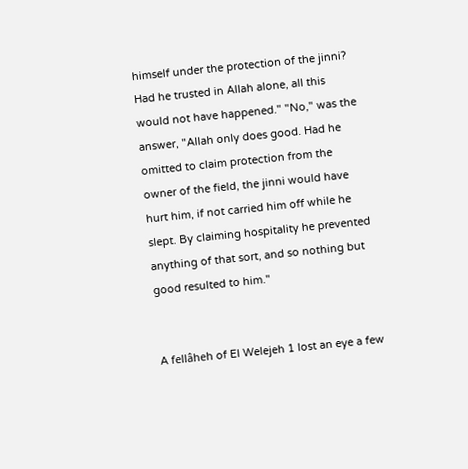himself under the protection of the jinni? Had he trusted in Allah alone, all this would not have happened." "No," was the answer, "Allah only does good. Had he omitted to claim protection from the owner of the field, the jinni would have hurt him, if not carried him off while he slept. By claiming hospitality he prevented anything of that sort, and so nothing but good resulted to him."


A fellâheh of El Welejeh 1 lost an eye a few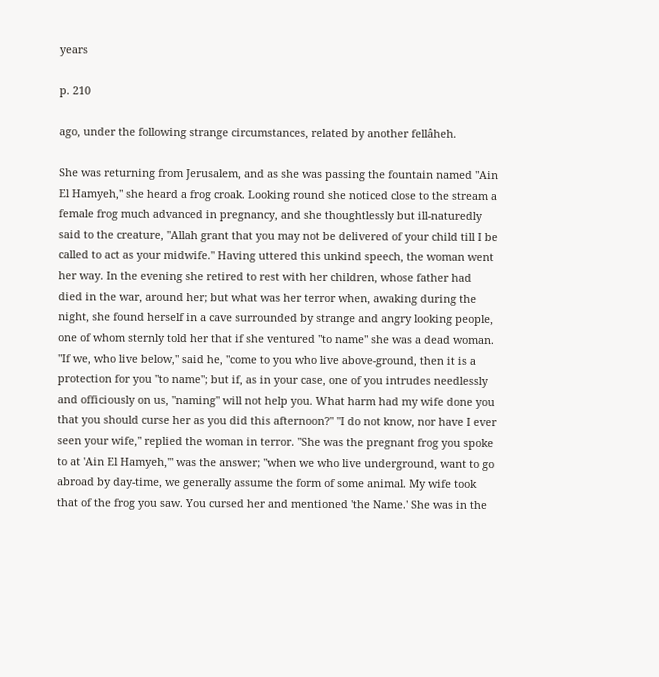years

p. 210

ago, under the following strange circumstances, related by another fellâheh.

She was returning from Jerusalem, and as she was passing the fountain named "Ain El Hamyeh," she heard a frog croak. Looking round she noticed close to the stream a female frog much advanced in pregnancy, and she thoughtlessly but ill-naturedly said to the creature, "Allah grant that you may not be delivered of your child till I be called to act as your midwife." Having uttered this unkind speech, the woman went her way. In the evening she retired to rest with her children, whose father had died in the war, around her; but what was her terror when, awaking during the night, she found herself in a cave surrounded by strange and angry looking people, one of whom sternly told her that if she ventured "to name" she was a dead woman. "If we, who live below," said he, "come to you who live above-ground, then it is a protection for you "to name"; but if, as in your case, one of you intrudes needlessly and officiously on us, "naming" will not help you. What harm had my wife done you that you should curse her as you did this afternoon?" "I do not know, nor have I ever seen your wife," replied the woman in terror. "She was the pregnant frog you spoke to at 'Ain El Hamyeh,'" was the answer; "when we who live underground, want to go abroad by day-time, we generally assume the form of some animal. My wife took that of the frog you saw. You cursed her and mentioned 'the Name.' She was in the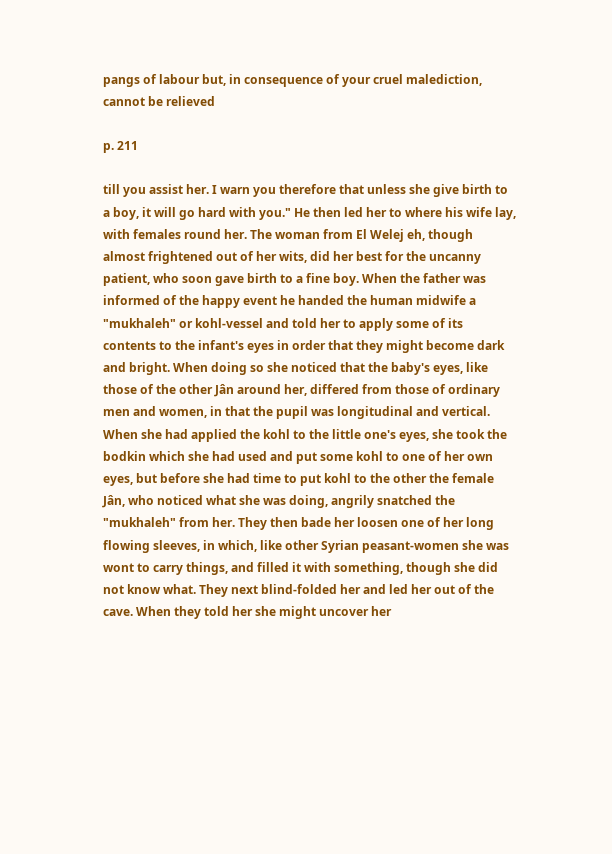pangs of labour but, in consequence of your cruel malediction, cannot be relieved

p. 211

till you assist her. I warn you therefore that unless she give birth to a boy, it will go hard with you." He then led her to where his wife lay, with females round her. The woman from El Welej eh, though almost frightened out of her wits, did her best for the uncanny patient, who soon gave birth to a fine boy. When the father was informed of the happy event he handed the human midwife a "mukhaleh" or kohl-vessel and told her to apply some of its contents to the infant's eyes in order that they might become dark and bright. When doing so she noticed that the baby's eyes, like those of the other Jân around her, differed from those of ordinary men and women, in that the pupil was longitudinal and vertical. When she had applied the kohl to the little one's eyes, she took the bodkin which she had used and put some kohl to one of her own eyes, but before she had time to put kohl to the other the female Jân, who noticed what she was doing, angrily snatched the "mukhaleh" from her. They then bade her loosen one of her long flowing sleeves, in which, like other Syrian peasant-women she was wont to carry things, and filled it with something, though she did not know what. They next blind-folded her and led her out of the cave. When they told her she might uncover her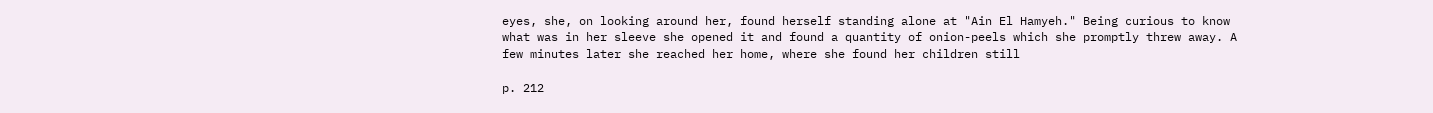eyes, she, on looking around her, found herself standing alone at "Ain El Hamyeh." Being curious to know what was in her sleeve she opened it and found a quantity of onion-peels which she promptly threw away. A few minutes later she reached her home, where she found her children still

p. 212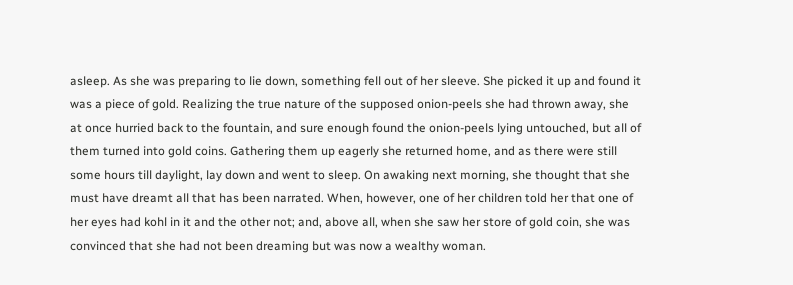asleep. As she was preparing to lie down, something fell out of her sleeve. She picked it up and found it was a piece of gold. Realizing the true nature of the supposed onion-peels she had thrown away, she at once hurried back to the fountain, and sure enough found the onion-peels lying untouched, but all of them turned into gold coins. Gathering them up eagerly she returned home, and as there were still some hours till daylight, lay down and went to sleep. On awaking next morning, she thought that she must have dreamt all that has been narrated. When, however, one of her children told her that one of her eyes had kohl in it and the other not; and, above all, when she saw her store of gold coin, she was convinced that she had not been dreaming but was now a wealthy woman.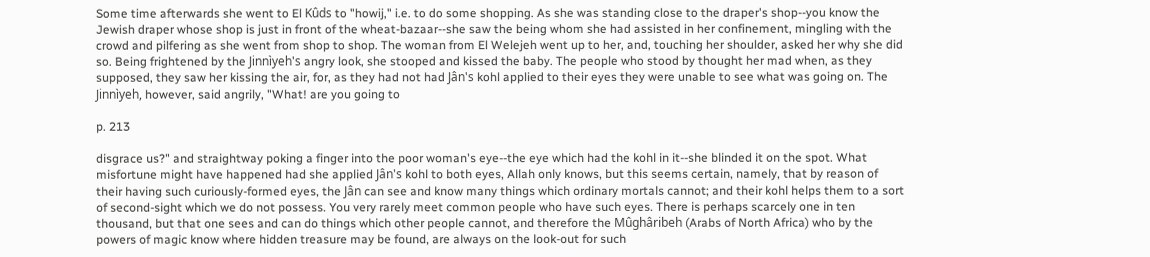Some time afterwards she went to El Kûds to "howij," i.e. to do some shopping. As she was standing close to the draper's shop--you know the Jewish draper whose shop is just in front of the wheat-bazaar--she saw the being whom she had assisted in her confinement, mingling with the crowd and pilfering as she went from shop to shop. The woman from El Welejeh went up to her, and, touching her shoulder, asked her why she did so. Being frightened by the Jinnìyeh's angry look, she stooped and kissed the baby. The people who stood by thought her mad when, as they supposed, they saw her kissing the air, for, as they had not had Jân's kohl applied to their eyes they were unable to see what was going on. The Jinnìyeh, however, said angrily, "What! are you going to

p. 213

disgrace us?" and straightway poking a finger into the poor woman's eye--the eye which had the kohl in it--she blinded it on the spot. What misfortune might have happened had she applied Jân's kohl to both eyes, Allah only knows, but this seems certain, namely, that by reason of their having such curiously-formed eyes, the Jân can see and know many things which ordinary mortals cannot; and their kohl helps them to a sort of second-sight which we do not possess. You very rarely meet common people who have such eyes. There is perhaps scarcely one in ten thousand, but that one sees and can do things which other people cannot, and therefore the Mûghâribeh (Arabs of North Africa) who by the powers of magic know where hidden treasure may be found, are always on the look-out for such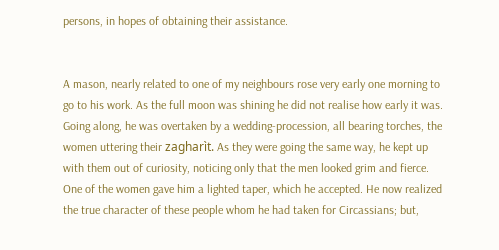persons, in hopes of obtaining their assistance.


A mason, nearly related to one of my neighbours rose very early one morning to go to his work. As the full moon was shining he did not realise how early it was. Going along, he was overtaken by a wedding-procession, all bearing torches, the women uttering their zagharìt. As they were going the same way, he kept up with them out of curiosity, noticing only that the men looked grim and fierce. One of the women gave him a lighted taper, which he accepted. He now realized the true character of these people whom he had taken for Circassians; but,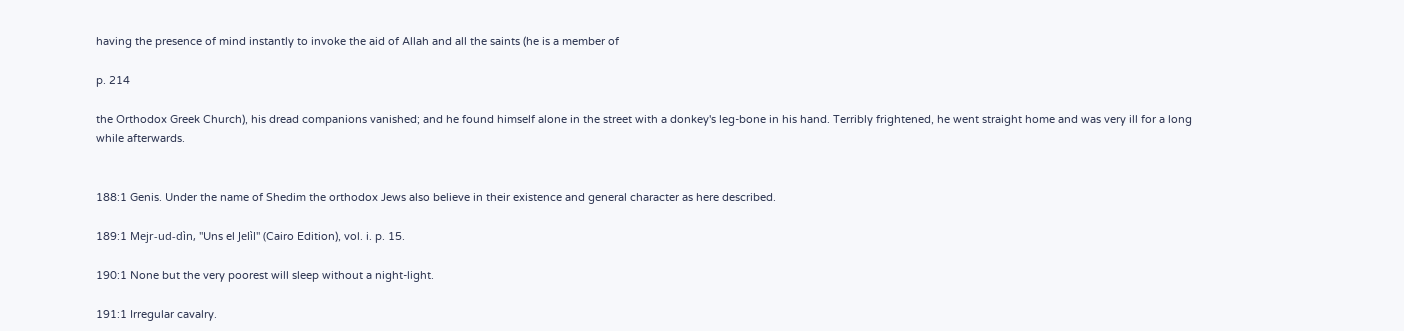having the presence of mind instantly to invoke the aid of Allah and all the saints (he is a member of

p. 214

the Orthodox Greek Church), his dread companions vanished; and he found himself alone in the street with a donkey's leg-bone in his hand. Terribly frightened, he went straight home and was very ill for a long while afterwards.


188:1 Genis. Under the name of Shedim the orthodox Jews also believe in their existence and general character as here described.

189:1 Mejr-ud-dìn, "Uns el Jelìl" (Cairo Edition), vol. i. p. 15.

190:1 None but the very poorest will sleep without a night-light.

191:1 Irregular cavalry.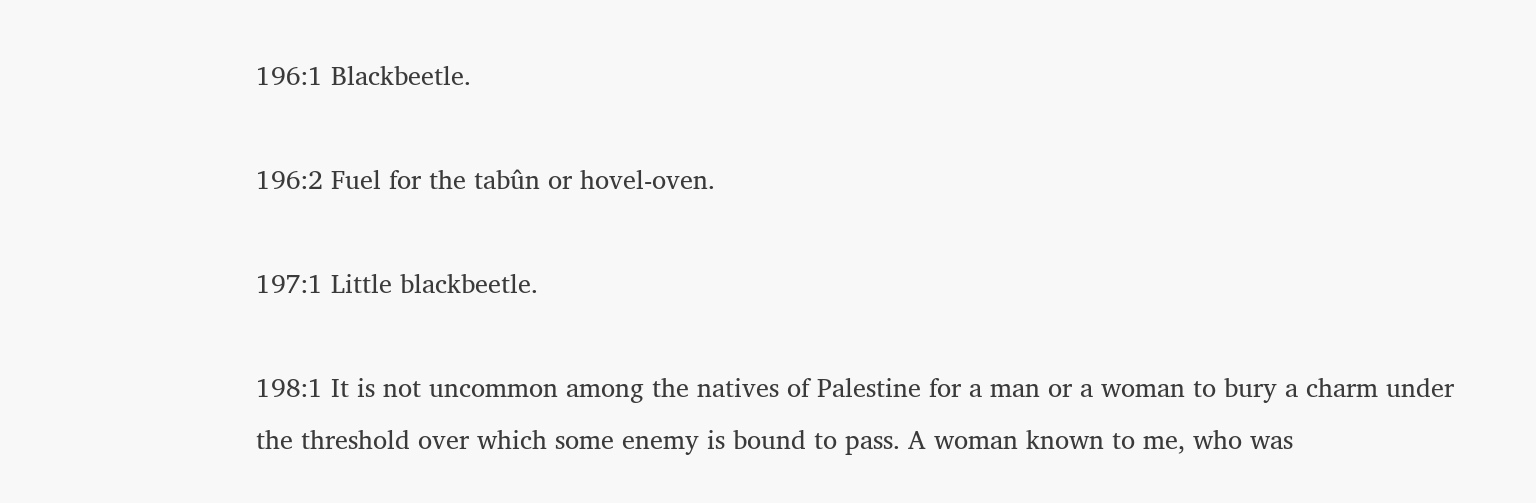196:1 Blackbeetle.

196:2 Fuel for the tabûn or hovel-oven.

197:1 Little blackbeetle.

198:1 It is not uncommon among the natives of Palestine for a man or a woman to bury a charm under the threshold over which some enemy is bound to pass. A woman known to me, who was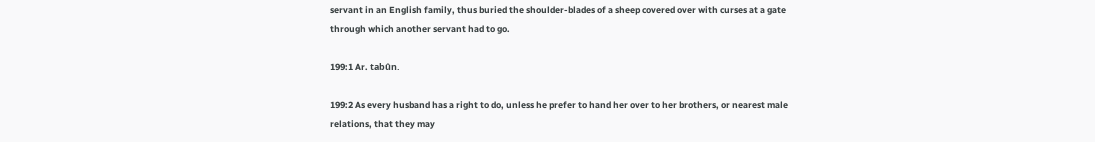servant in an English family, thus buried the shoulder-blades of a sheep covered over with curses at a gate through which another servant had to go.

199:1 Ar. tabûn.

199:2 As every husband has a right to do, unless he prefer to hand her over to her brothers, or nearest male relations, that they may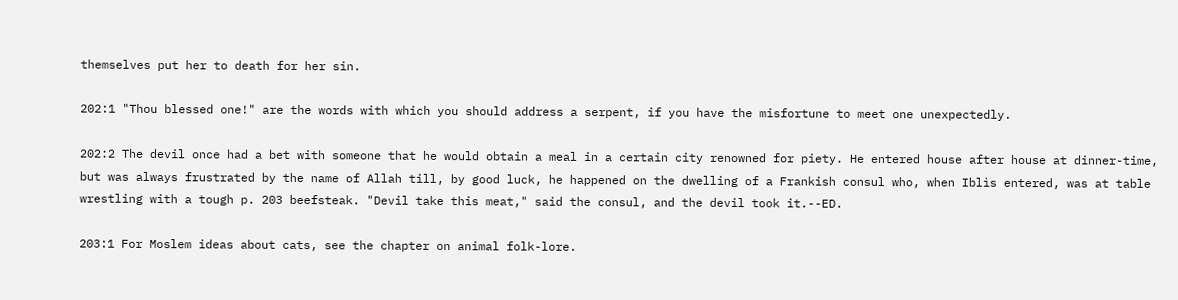themselves put her to death for her sin.

202:1 "Thou blessed one!" are the words with which you should address a serpent, if you have the misfortune to meet one unexpectedly.

202:2 The devil once had a bet with someone that he would obtain a meal in a certain city renowned for piety. He entered house after house at dinner-time, but was always frustrated by the name of Allah till, by good luck, he happened on the dwelling of a Frankish consul who, when Iblìs entered, was at table wrestling with a tough p. 203 beefsteak. "Devil take this meat," said the consul, and the devil took it.--ED.

203:1 For Moslem ideas about cats, see the chapter on animal folk-lore.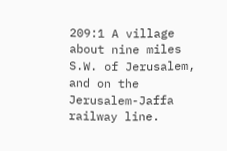209:1 A village about nine miles S.W. of Jerusalem, and on the Jerusalem-Jaffa railway line.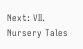Next: VII. Nursery Tales